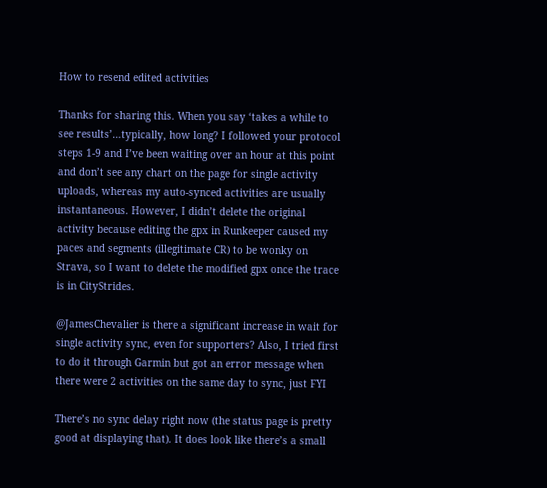How to resend edited activities

Thanks for sharing this. When you say ‘takes a while to see results’…typically, how long? I followed your protocol steps 1-9 and I’ve been waiting over an hour at this point and don’t see any chart on the page for single activity uploads, whereas my auto-synced activities are usually instantaneous. However, I didn’t delete the original activity because editing the gpx in Runkeeper caused my paces and segments (illegitimate CR) to be wonky on Strava, so I want to delete the modified gpx once the trace is in CityStrides.

@JamesChevalier is there a significant increase in wait for single activity sync, even for supporters? Also, I tried first to do it through Garmin but got an error message when there were 2 activities on the same day to sync, just FYI

There’s no sync delay right now (the status page is pretty good at displaying that). It does look like there’s a small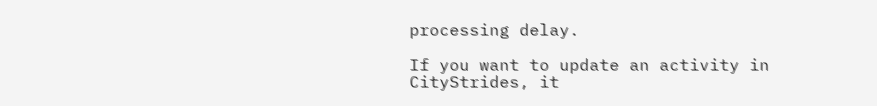processing delay.

If you want to update an activity in CityStrides, it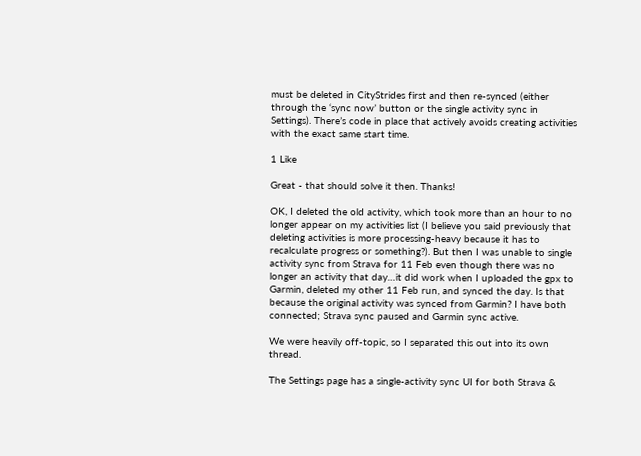must be deleted in CityStrides first and then re-synced (either through the ‘sync now’ button or the single activity sync in Settings). There’s code in place that actively avoids creating activities with the exact same start time.

1 Like

Great - that should solve it then. Thanks!

OK, I deleted the old activity, which took more than an hour to no longer appear on my activities list (I believe you said previously that deleting activities is more processing-heavy because it has to recalculate progress or something?). But then I was unable to single activity sync from Strava for 11 Feb even though there was no longer an activity that day…it did work when I uploaded the gpx to Garmin, deleted my other 11 Feb run, and synced the day. Is that because the original activity was synced from Garmin? I have both connected; Strava sync paused and Garmin sync active.

We were heavily off-topic, so I separated this out into its own thread.

The Settings page has a single-activity sync UI for both Strava &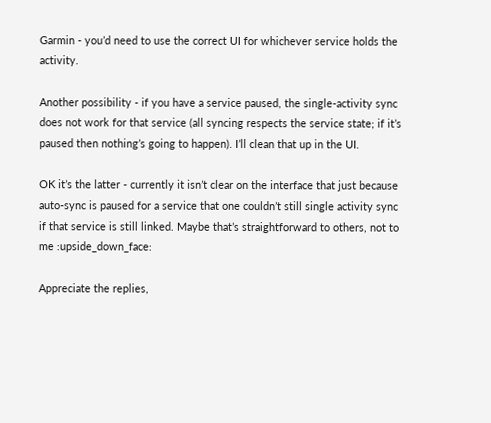Garmin - you’d need to use the correct UI for whichever service holds the activity.

Another possibility - if you have a service paused, the single-activity sync does not work for that service (all syncing respects the service state; if it’s paused then nothing’s going to happen). I’ll clean that up in the UI.

OK it’s the latter - currently it isn’t clear on the interface that just because auto-sync is paused for a service that one couldn’t still single activity sync if that service is still linked. Maybe that’s straightforward to others, not to me :upside_down_face:

Appreciate the replies,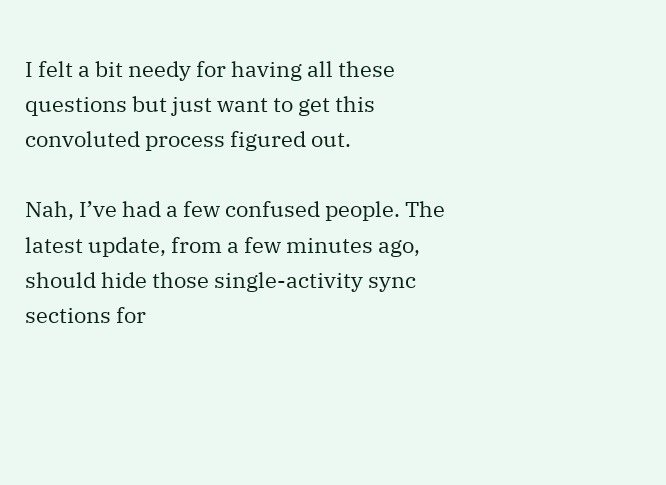I felt a bit needy for having all these questions but just want to get this convoluted process figured out.

Nah, I’ve had a few confused people. The latest update, from a few minutes ago, should hide those single-activity sync sections for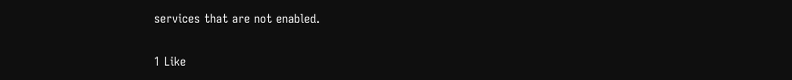services that are not enabled.

1 Like